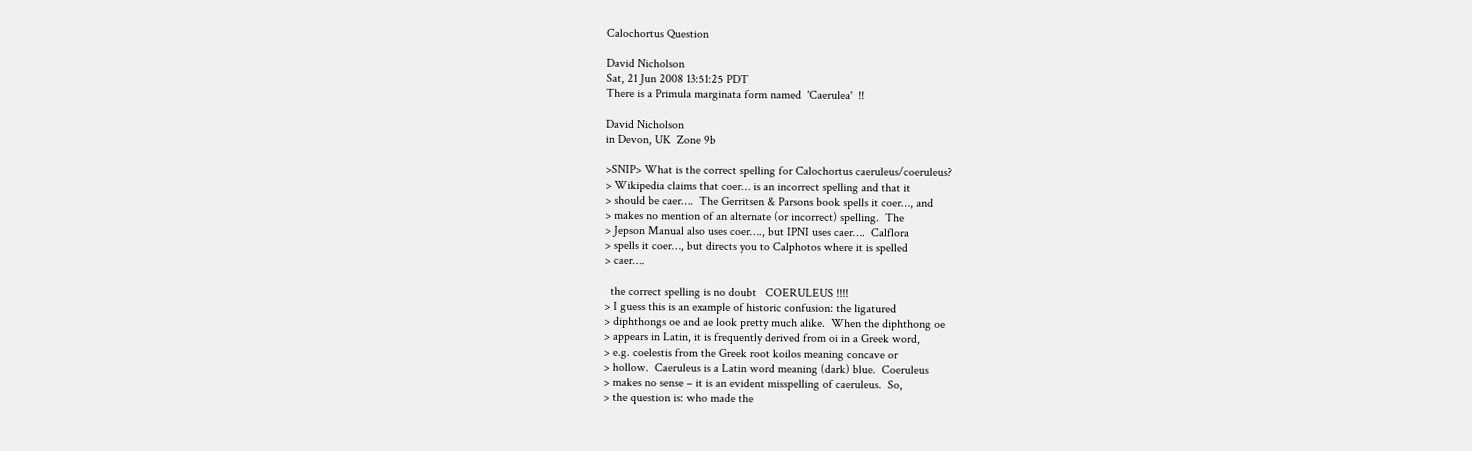Calochortus Question

David Nicholson
Sat, 21 Jun 2008 13:51:25 PDT
There is a Primula marginata form named  'Caerulea'  !!

David Nicholson
in Devon, UK  Zone 9b

>SNIP> What is the correct spelling for Calochortus caeruleus/coeruleus?
> Wikipedia claims that coer… is an incorrect spelling and that it
> should be caer….  The Gerritsen & Parsons book spells it coer…, and
> makes no mention of an alternate (or incorrect) spelling.  The
> Jepson Manual also uses coer…., but IPNI uses caer….  Calflora
> spells it coer…, but directs you to Calphotos where it is spelled
> caer….

  the correct spelling is no doubt   COERULEUS !!!!
> I guess this is an example of historic confusion: the ligatured
> diphthongs oe and ae look pretty much alike.  When the diphthong oe
> appears in Latin, it is frequently derived from oi in a Greek word,
> e.g. coelestis from the Greek root koilos meaning concave or
> hollow.  Caeruleus is a Latin word meaning (dark) blue.  Coeruleus
> makes no sense – it is an evident misspelling of caeruleus.  So,
> the question is: who made the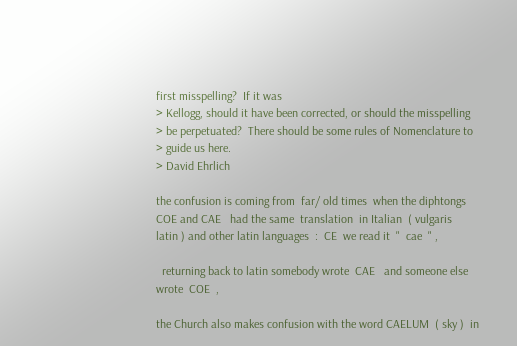first misspelling?  If it was
> Kellogg, should it have been corrected, or should the misspelling
> be perpetuated?  There should be some rules of Nomenclature to
> guide us here.
> David Ehrlich

the confusion is coming from  far/ old times  when the diphtongs
COE and CAE   had the same  translation  in Italian  ( vulgaris
latin ) and other latin languages  :  CE  we read it  "  cae  " ,

  returning back to latin somebody wrote  CAE   and someone else
wrote  COE  ,

the Church also makes confusion with the word CAELUM  ( sky )  in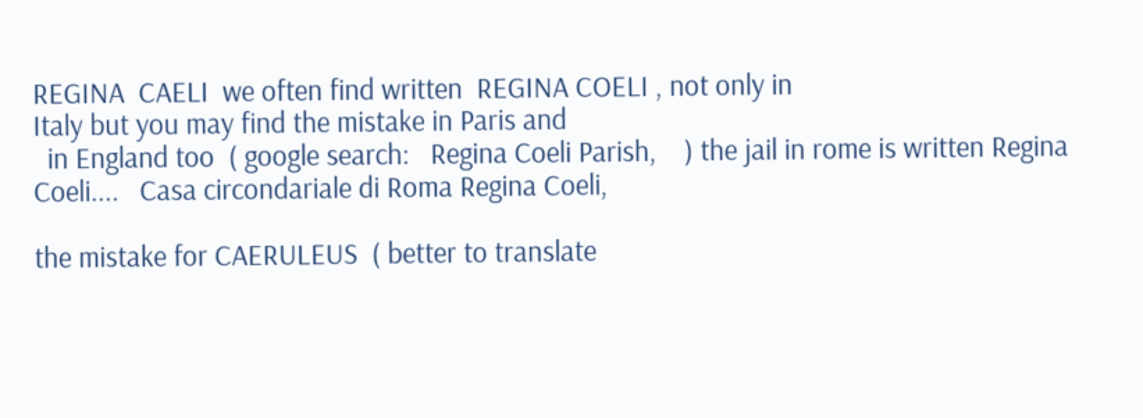REGINA  CAELI  we often find written  REGINA COELI , not only in
Italy but you may find the mistake in Paris and
  in England too  ( google search:   Regina Coeli Parish,    ) the jail in rome is written Regina
Coeli....   Casa circondariale di Roma Regina Coeli,

the mistake for CAERULEUS  ( better to translate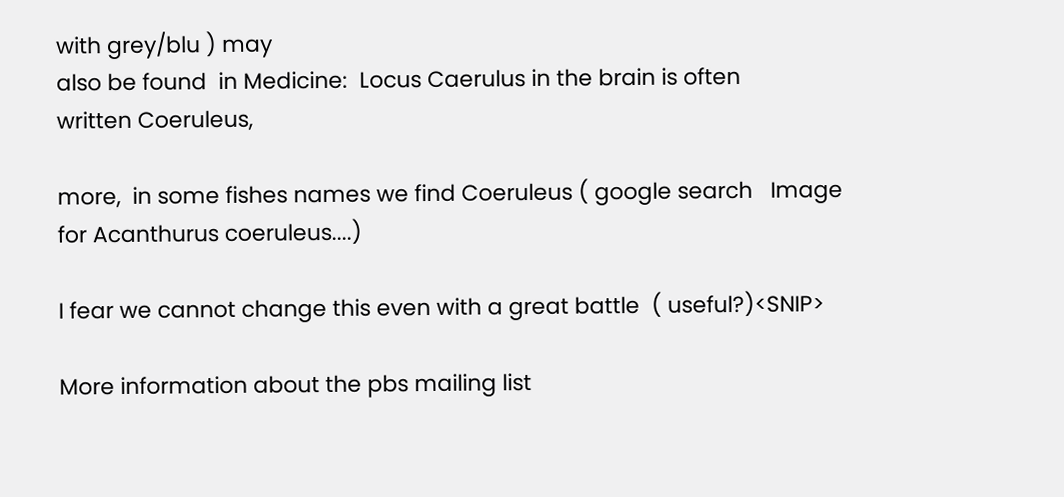with grey/blu ) may
also be found  in Medicine:  Locus Caerulus in the brain is often
written Coeruleus,

more,  in some fishes names we find Coeruleus ( google search   Image
for Acanthurus coeruleus....)

I fear we cannot change this even with a great battle  ( useful?)<SNIP>

More information about the pbs mailing list